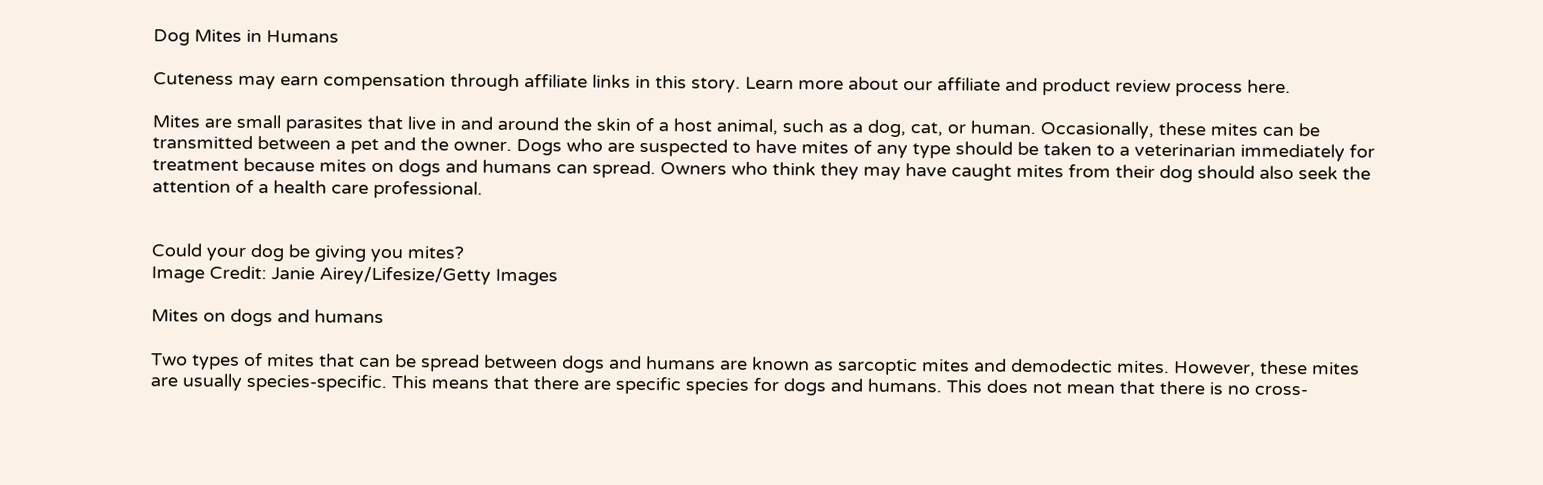Dog Mites in Humans

Cuteness may earn compensation through affiliate links in this story. Learn more about our affiliate and product review process here.

Mites are small parasites that live in and around the skin of a host animal, such as a dog, cat, or human. Occasionally, these mites can be transmitted between a pet and the owner. Dogs who are suspected to have mites of any type should be taken to a veterinarian immediately for treatment because mites on dogs and humans can spread. Owners who think they may have caught mites from their dog should also seek the attention of a health care professional.


Could your dog be giving you mites?
Image Credit: Janie Airey/Lifesize/Getty Images

Mites on dogs and humans

Two types of mites that can be spread between dogs and humans are known as sarcoptic mites and demodectic mites. However, these mites are usually species-specific. This means that there are specific species for dogs and humans. This does not mean that there is no cross-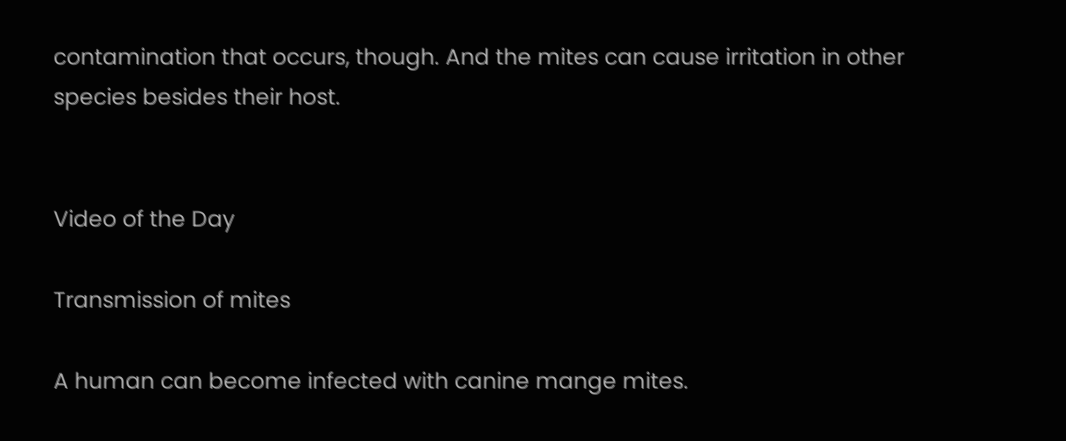contamination that occurs, though. And the mites can cause irritation in other species besides their host.


Video of the Day

Transmission of mites

A human can become infected with canine mange mites.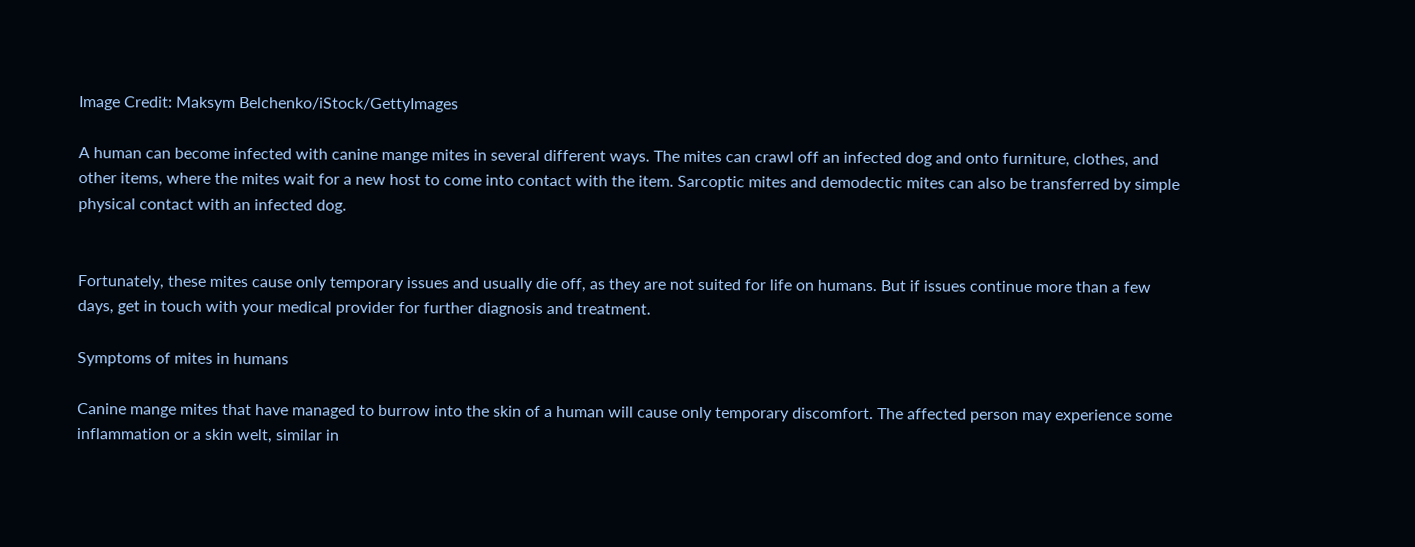Image Credit: Maksym Belchenko/iStock/GettyImages

A human can become infected with canine mange mites in several different ways. The mites can crawl off an infected dog and onto furniture, clothes, and other items, where the mites wait for a new host to come into contact with the item. Sarcoptic mites and demodectic mites can also be transferred by simple physical contact with an infected dog.


Fortunately, these mites cause only temporary issues and usually die off, as they are not suited for life on humans. But if issues continue more than a few days, get in touch with your medical provider for further diagnosis and treatment.

Symptoms of mites in humans

Canine mange mites that have managed to burrow into the skin of a human will cause only temporary discomfort. The affected person may experience some inflammation or a skin welt, similar in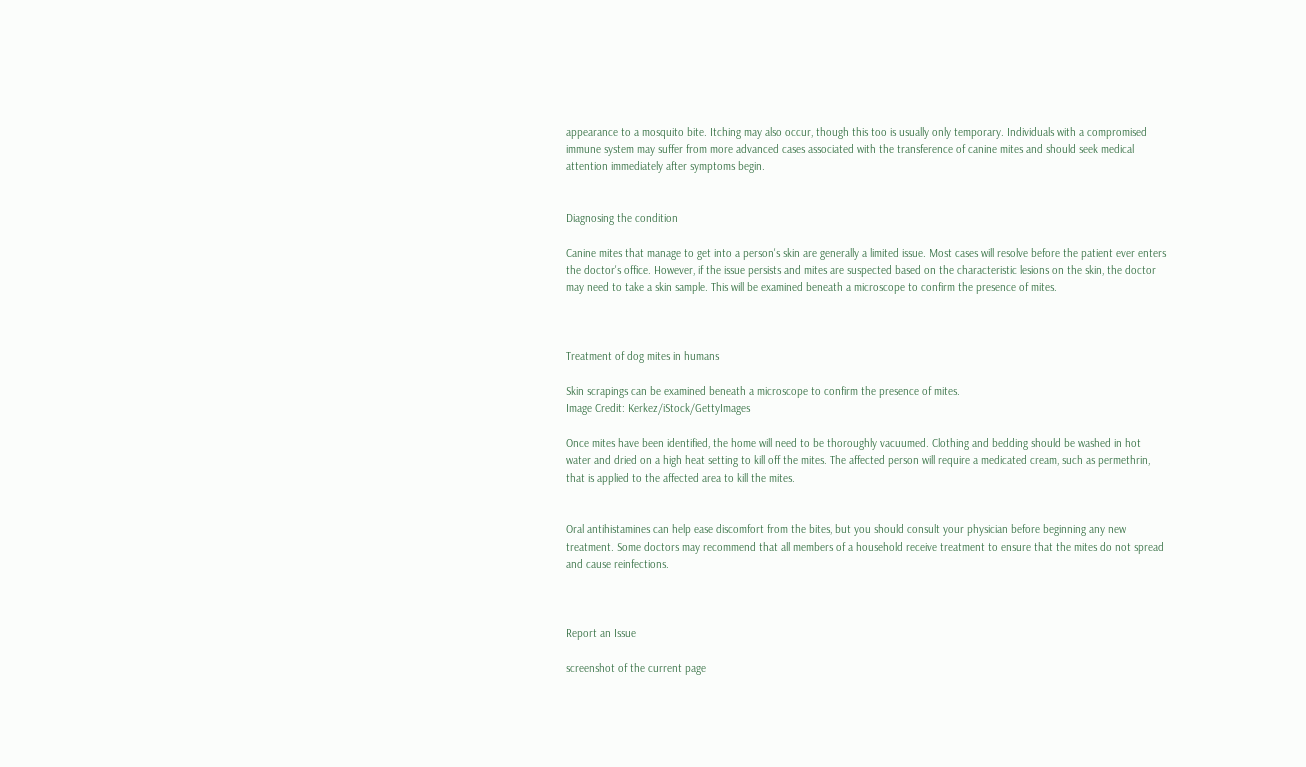appearance to a mosquito bite. Itching may also occur, though this too is usually only temporary. Individuals with a compromised immune system may suffer from more advanced cases associated with the transference of canine mites and should seek medical attention immediately after symptoms begin.


Diagnosing the condition

Canine mites that manage to get into a person's skin are generally a limited issue. Most cases will resolve before the patient ever enters the doctor's office. However, if the issue persists and mites are suspected based on the characteristic lesions on the skin, the doctor may need to take a skin sample. This will be examined beneath a microscope to confirm the presence of mites.



Treatment of dog mites in humans

Skin scrapings can be examined beneath a microscope to confirm the presence of mites.
Image Credit: Kerkez/iStock/GettyImages

Once mites have been identified, the home will need to be thoroughly vacuumed. Clothing and bedding should be washed in hot water and dried on a high heat setting to kill off the mites. The affected person will require a medicated cream, such as permethrin, that is applied to the affected area to kill the mites.


Oral antihistamines can help ease discomfort from the bites, but you should consult your physician before beginning any new treatment. Some doctors may recommend that all members of a household receive treatment to ensure that the mites do not spread and cause reinfections.



Report an Issue

screenshot of the current page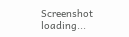Screenshot loading...